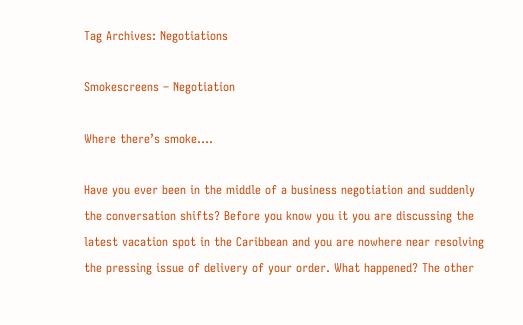Tag Archives: Negotiations

Smokescreens – Negotiation

Where there’s smoke….

Have you ever been in the middle of a business negotiation and suddenly the conversation shifts? Before you know you it you are discussing the latest vacation spot in the Caribbean and you are nowhere near resolving the pressing issue of delivery of your order. What happened? The other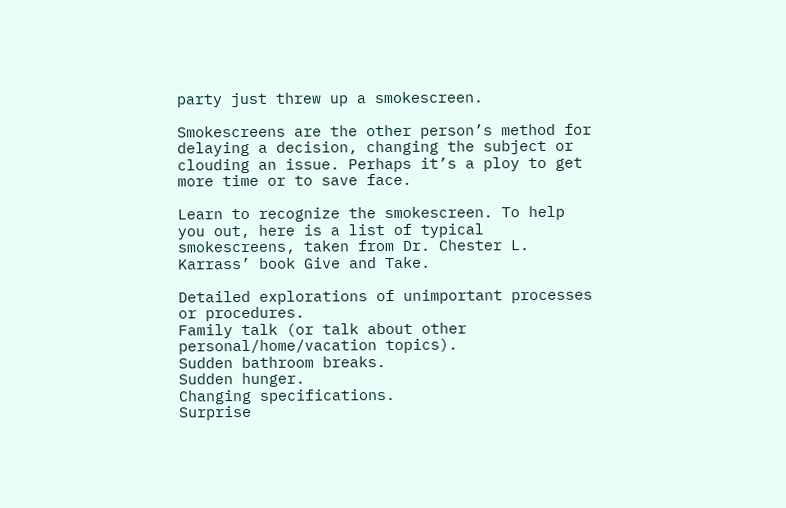party just threw up a smokescreen.

Smokescreens are the other person’s method for delaying a decision, changing the subject or clouding an issue. Perhaps it’s a ploy to get more time or to save face.

Learn to recognize the smokescreen. To help you out, here is a list of typical smokescreens, taken from Dr. Chester L. Karrass’ book Give and Take.

Detailed explorations of unimportant processes or procedures.
Family talk (or talk about other personal/home/vacation topics).
Sudden bathroom breaks.
Sudden hunger.
Changing specifications.
Surprise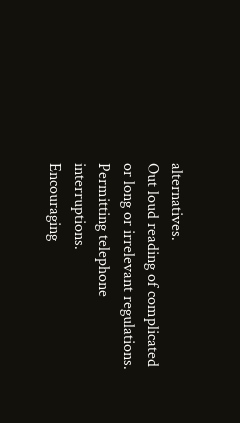alternatives.
Out loud reading of complicated or long or irrelevant regulations.
Permitting telephone interruptions.
Encouraging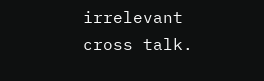irrelevant cross talk.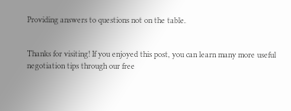Providing answers to questions not on the table.


Thanks for visiting! If you enjoyed this post, you can learn many more useful negotiation tips through our free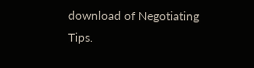download of Negotiating Tips.